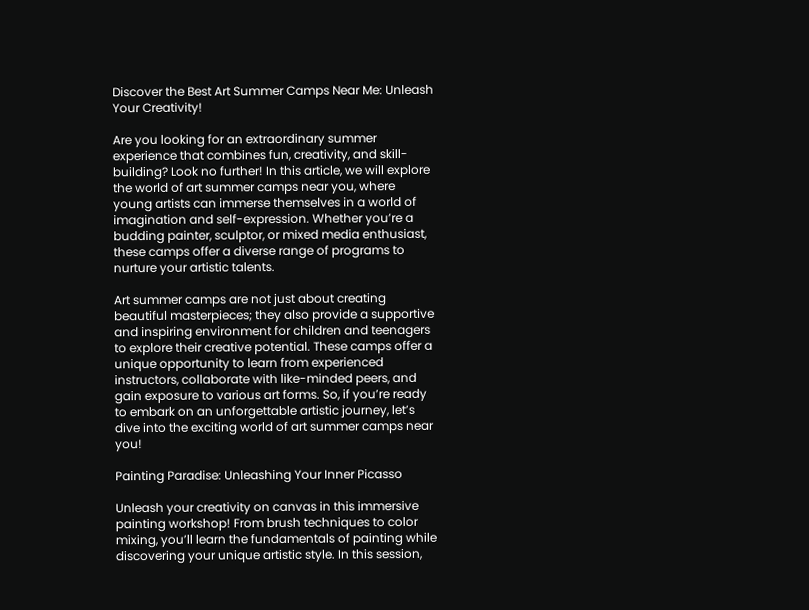Discover the Best Art Summer Camps Near Me: Unleash Your Creativity!

Are you looking for an extraordinary summer experience that combines fun, creativity, and skill-building? Look no further! In this article, we will explore the world of art summer camps near you, where young artists can immerse themselves in a world of imagination and self-expression. Whether you’re a budding painter, sculptor, or mixed media enthusiast, these camps offer a diverse range of programs to nurture your artistic talents.

Art summer camps are not just about creating beautiful masterpieces; they also provide a supportive and inspiring environment for children and teenagers to explore their creative potential. These camps offer a unique opportunity to learn from experienced instructors, collaborate with like-minded peers, and gain exposure to various art forms. So, if you’re ready to embark on an unforgettable artistic journey, let’s dive into the exciting world of art summer camps near you!

Painting Paradise: Unleashing Your Inner Picasso

Unleash your creativity on canvas in this immersive painting workshop! From brush techniques to color mixing, you’ll learn the fundamentals of painting while discovering your unique artistic style. In this session,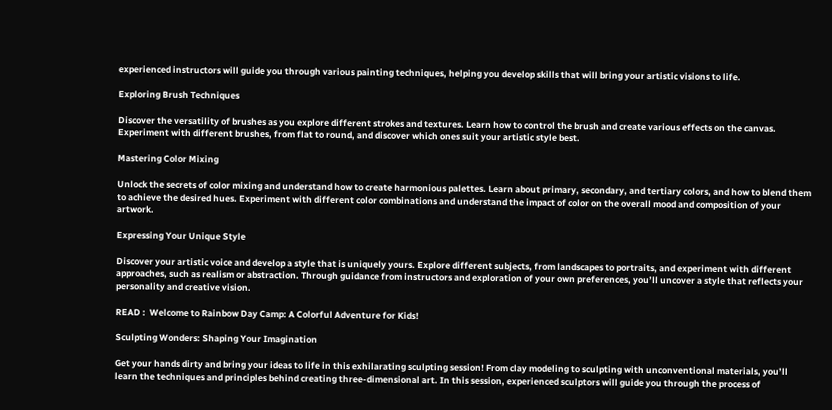experienced instructors will guide you through various painting techniques, helping you develop skills that will bring your artistic visions to life.

Exploring Brush Techniques

Discover the versatility of brushes as you explore different strokes and textures. Learn how to control the brush and create various effects on the canvas. Experiment with different brushes, from flat to round, and discover which ones suit your artistic style best.

Mastering Color Mixing

Unlock the secrets of color mixing and understand how to create harmonious palettes. Learn about primary, secondary, and tertiary colors, and how to blend them to achieve the desired hues. Experiment with different color combinations and understand the impact of color on the overall mood and composition of your artwork.

Expressing Your Unique Style

Discover your artistic voice and develop a style that is uniquely yours. Explore different subjects, from landscapes to portraits, and experiment with different approaches, such as realism or abstraction. Through guidance from instructors and exploration of your own preferences, you’ll uncover a style that reflects your personality and creative vision.

READ :  Welcome to Rainbow Day Camp: A Colorful Adventure for Kids!

Sculpting Wonders: Shaping Your Imagination

Get your hands dirty and bring your ideas to life in this exhilarating sculpting session! From clay modeling to sculpting with unconventional materials, you’ll learn the techniques and principles behind creating three-dimensional art. In this session, experienced sculptors will guide you through the process of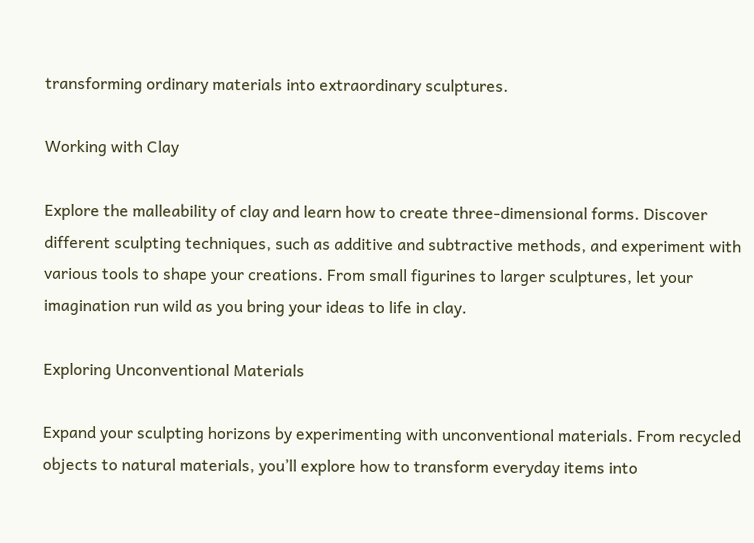transforming ordinary materials into extraordinary sculptures.

Working with Clay

Explore the malleability of clay and learn how to create three-dimensional forms. Discover different sculpting techniques, such as additive and subtractive methods, and experiment with various tools to shape your creations. From small figurines to larger sculptures, let your imagination run wild as you bring your ideas to life in clay.

Exploring Unconventional Materials

Expand your sculpting horizons by experimenting with unconventional materials. From recycled objects to natural materials, you’ll explore how to transform everyday items into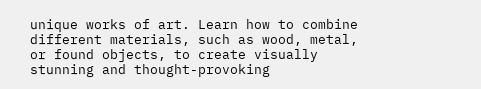unique works of art. Learn how to combine different materials, such as wood, metal, or found objects, to create visually stunning and thought-provoking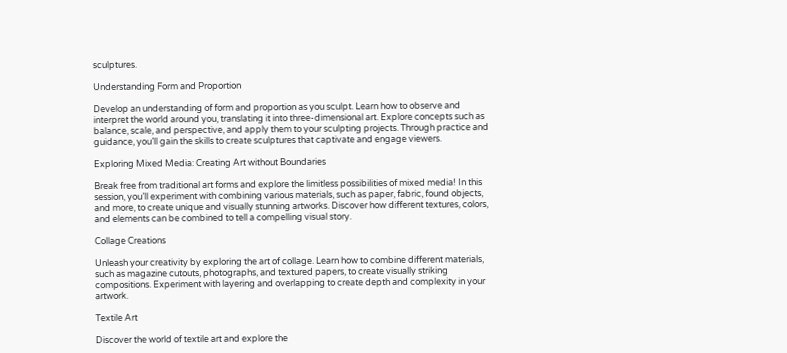sculptures.

Understanding Form and Proportion

Develop an understanding of form and proportion as you sculpt. Learn how to observe and interpret the world around you, translating it into three-dimensional art. Explore concepts such as balance, scale, and perspective, and apply them to your sculpting projects. Through practice and guidance, you’ll gain the skills to create sculptures that captivate and engage viewers.

Exploring Mixed Media: Creating Art without Boundaries

Break free from traditional art forms and explore the limitless possibilities of mixed media! In this session, you’ll experiment with combining various materials, such as paper, fabric, found objects, and more, to create unique and visually stunning artworks. Discover how different textures, colors, and elements can be combined to tell a compelling visual story.

Collage Creations

Unleash your creativity by exploring the art of collage. Learn how to combine different materials, such as magazine cutouts, photographs, and textured papers, to create visually striking compositions. Experiment with layering and overlapping to create depth and complexity in your artwork.

Textile Art

Discover the world of textile art and explore the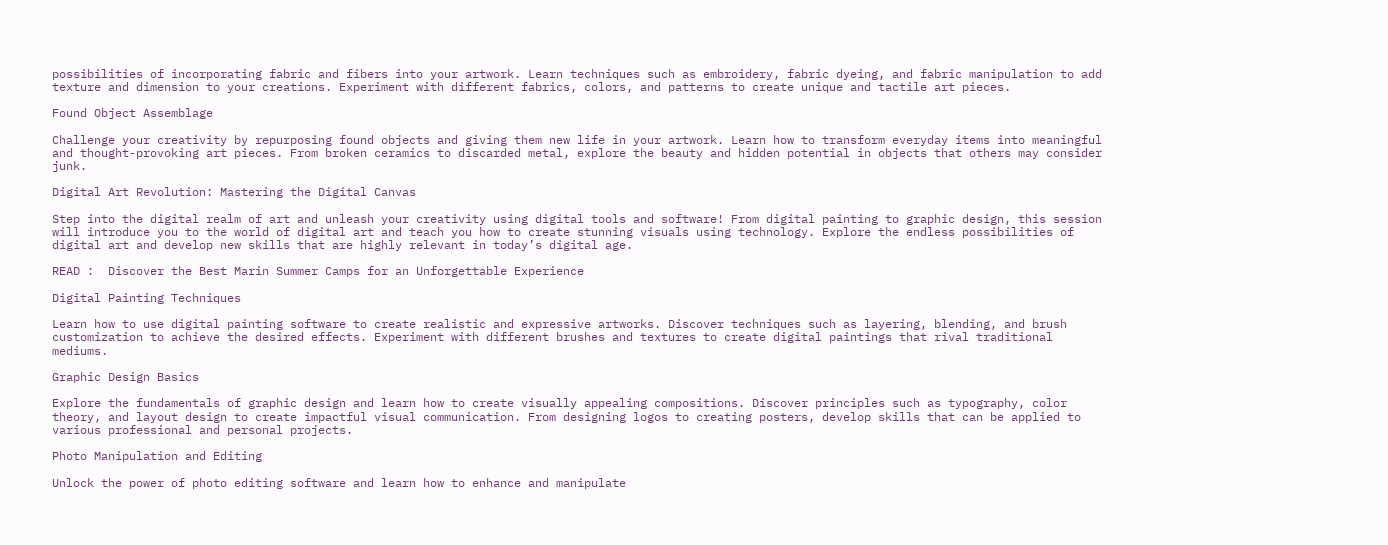possibilities of incorporating fabric and fibers into your artwork. Learn techniques such as embroidery, fabric dyeing, and fabric manipulation to add texture and dimension to your creations. Experiment with different fabrics, colors, and patterns to create unique and tactile art pieces.

Found Object Assemblage

Challenge your creativity by repurposing found objects and giving them new life in your artwork. Learn how to transform everyday items into meaningful and thought-provoking art pieces. From broken ceramics to discarded metal, explore the beauty and hidden potential in objects that others may consider junk.

Digital Art Revolution: Mastering the Digital Canvas

Step into the digital realm of art and unleash your creativity using digital tools and software! From digital painting to graphic design, this session will introduce you to the world of digital art and teach you how to create stunning visuals using technology. Explore the endless possibilities of digital art and develop new skills that are highly relevant in today’s digital age.

READ :  Discover the Best Marin Summer Camps for an Unforgettable Experience

Digital Painting Techniques

Learn how to use digital painting software to create realistic and expressive artworks. Discover techniques such as layering, blending, and brush customization to achieve the desired effects. Experiment with different brushes and textures to create digital paintings that rival traditional mediums.

Graphic Design Basics

Explore the fundamentals of graphic design and learn how to create visually appealing compositions. Discover principles such as typography, color theory, and layout design to create impactful visual communication. From designing logos to creating posters, develop skills that can be applied to various professional and personal projects.

Photo Manipulation and Editing

Unlock the power of photo editing software and learn how to enhance and manipulate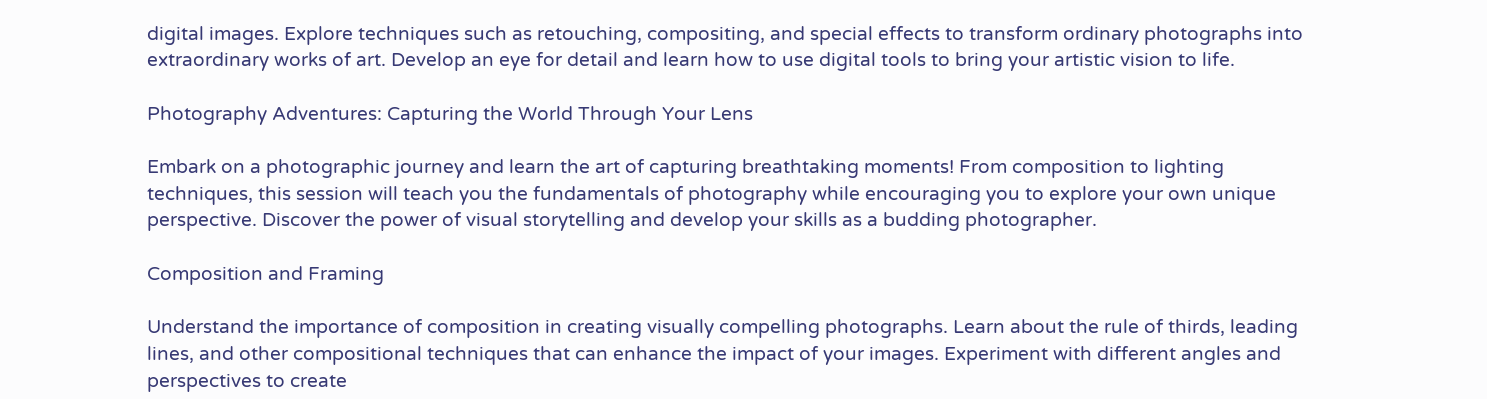digital images. Explore techniques such as retouching, compositing, and special effects to transform ordinary photographs into extraordinary works of art. Develop an eye for detail and learn how to use digital tools to bring your artistic vision to life.

Photography Adventures: Capturing the World Through Your Lens

Embark on a photographic journey and learn the art of capturing breathtaking moments! From composition to lighting techniques, this session will teach you the fundamentals of photography while encouraging you to explore your own unique perspective. Discover the power of visual storytelling and develop your skills as a budding photographer.

Composition and Framing

Understand the importance of composition in creating visually compelling photographs. Learn about the rule of thirds, leading lines, and other compositional techniques that can enhance the impact of your images. Experiment with different angles and perspectives to create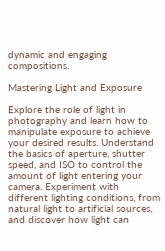dynamic and engaging compositions.

Mastering Light and Exposure

Explore the role of light in photography and learn how to manipulate exposure to achieve your desired results. Understand the basics of aperture, shutter speed, and ISO to control the amount of light entering your camera. Experiment with different lighting conditions, from natural light to artificial sources, and discover how light can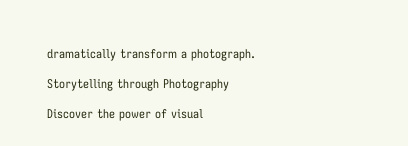dramatically transform a photograph.

Storytelling through Photography

Discover the power of visual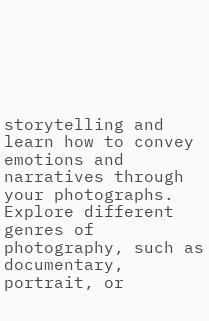storytelling and learn how to convey emotions and narratives through your photographs. Explore different genres of photography, such as documentary, portrait, or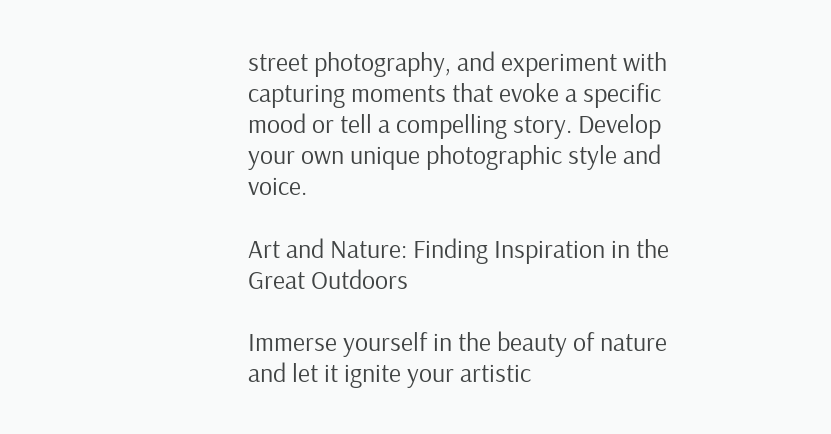street photography, and experiment with capturing moments that evoke a specific mood or tell a compelling story. Develop your own unique photographic style and voice.

Art and Nature: Finding Inspiration in the Great Outdoors

Immerse yourself in the beauty of nature and let it ignite your artistic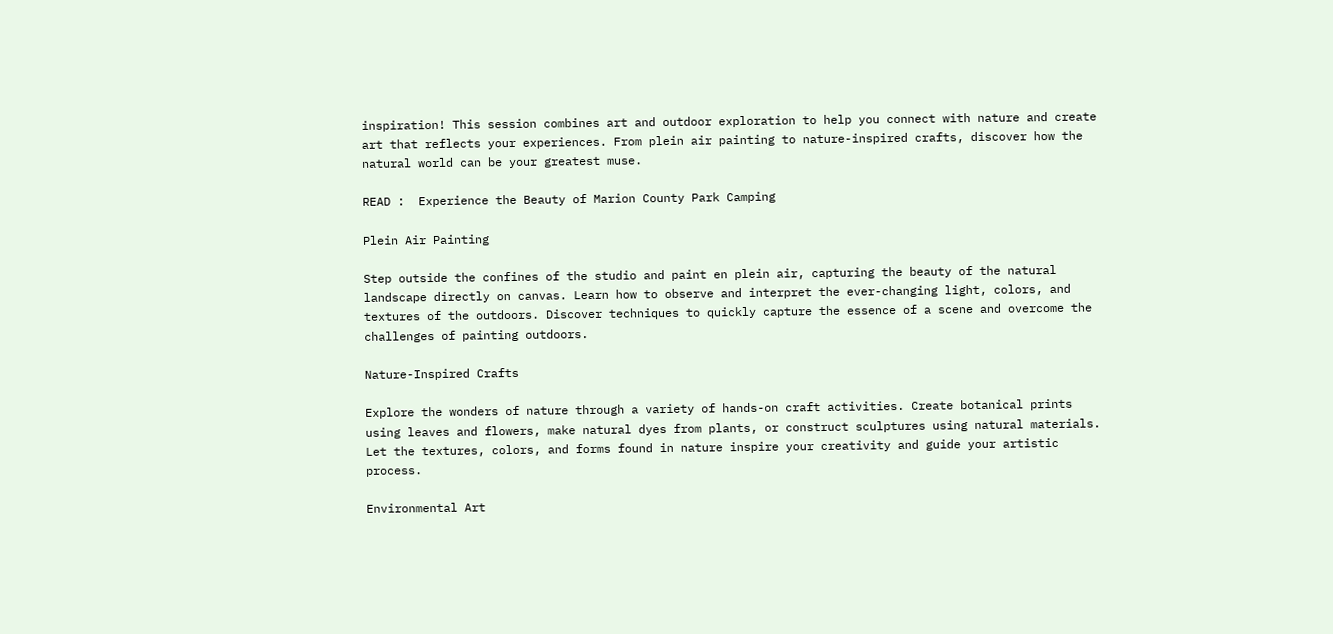inspiration! This session combines art and outdoor exploration to help you connect with nature and create art that reflects your experiences. From plein air painting to nature-inspired crafts, discover how the natural world can be your greatest muse.

READ :  Experience the Beauty of Marion County Park Camping

Plein Air Painting

Step outside the confines of the studio and paint en plein air, capturing the beauty of the natural landscape directly on canvas. Learn how to observe and interpret the ever-changing light, colors, and textures of the outdoors. Discover techniques to quickly capture the essence of a scene and overcome the challenges of painting outdoors.

Nature-Inspired Crafts

Explore the wonders of nature through a variety of hands-on craft activities. Create botanical prints using leaves and flowers, make natural dyes from plants, or construct sculptures using natural materials. Let the textures, colors, and forms found in nature inspire your creativity and guide your artistic process.

Environmental Art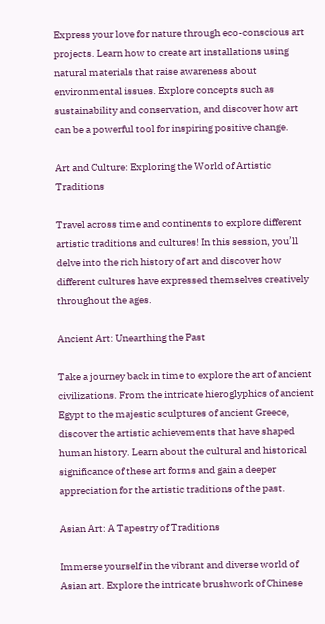Express your love for nature through eco-conscious art projects. Learn how to create art installations using natural materials that raise awareness about environmental issues. Explore concepts such as sustainability and conservation, and discover how art can be a powerful tool for inspiring positive change.

Art and Culture: Exploring the World of Artistic Traditions

Travel across time and continents to explore different artistic traditions and cultures! In this session, you’ll delve into the rich history of art and discover how different cultures have expressed themselves creatively throughout the ages.

Ancient Art: Unearthing the Past

Take a journey back in time to explore the art of ancient civilizations. From the intricate hieroglyphics of ancient Egypt to the majestic sculptures of ancient Greece, discover the artistic achievements that have shaped human history. Learn about the cultural and historical significance of these art forms and gain a deeper appreciation for the artistic traditions of the past.

Asian Art: A Tapestry of Traditions

Immerse yourself in the vibrant and diverse world of Asian art. Explore the intricate brushwork of Chinese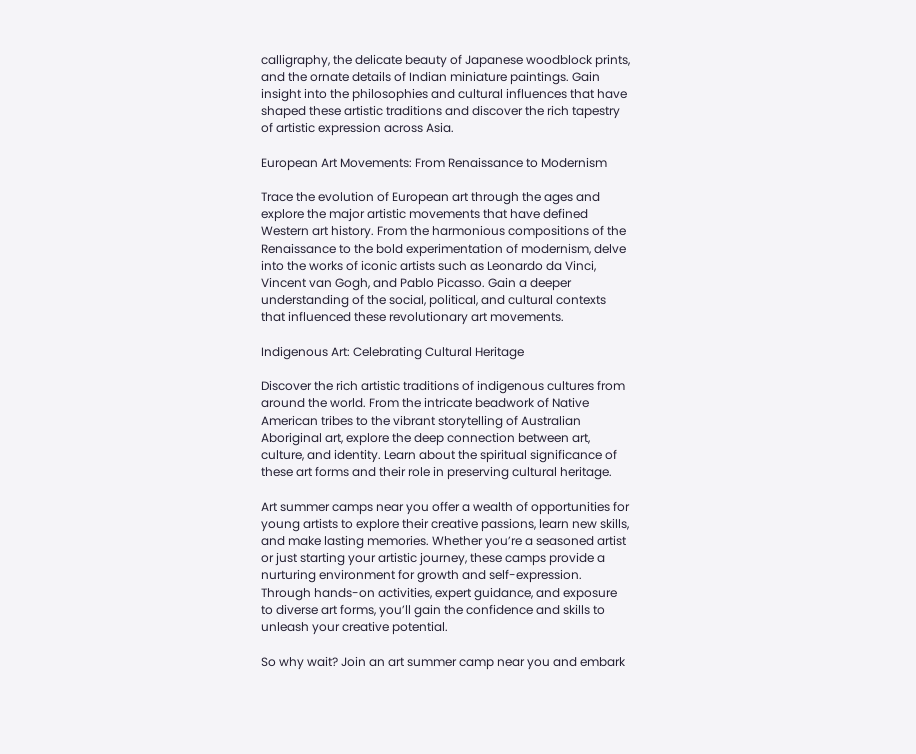calligraphy, the delicate beauty of Japanese woodblock prints, and the ornate details of Indian miniature paintings. Gain insight into the philosophies and cultural influences that have shaped these artistic traditions and discover the rich tapestry of artistic expression across Asia.

European Art Movements: From Renaissance to Modernism

Trace the evolution of European art through the ages and explore the major artistic movements that have defined Western art history. From the harmonious compositions of the Renaissance to the bold experimentation of modernism, delve into the works of iconic artists such as Leonardo da Vinci, Vincent van Gogh, and Pablo Picasso. Gain a deeper understanding of the social, political, and cultural contexts that influenced these revolutionary art movements.

Indigenous Art: Celebrating Cultural Heritage

Discover the rich artistic traditions of indigenous cultures from around the world. From the intricate beadwork of Native American tribes to the vibrant storytelling of Australian Aboriginal art, explore the deep connection between art, culture, and identity. Learn about the spiritual significance of these art forms and their role in preserving cultural heritage.

Art summer camps near you offer a wealth of opportunities for young artists to explore their creative passions, learn new skills, and make lasting memories. Whether you’re a seasoned artist or just starting your artistic journey, these camps provide a nurturing environment for growth and self-expression. Through hands-on activities, expert guidance, and exposure to diverse art forms, you’ll gain the confidence and skills to unleash your creative potential.

So why wait? Join an art summer camp near you and embark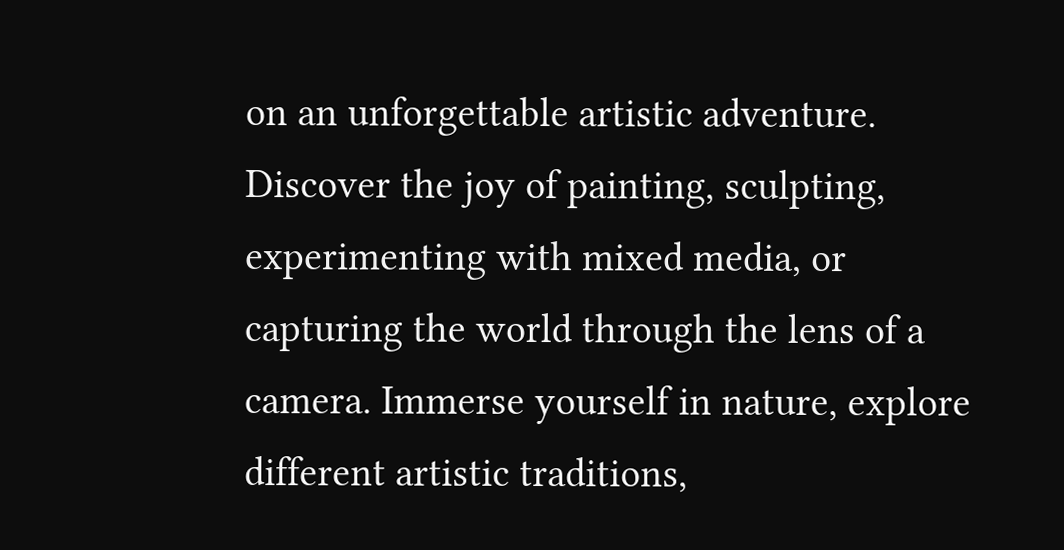on an unforgettable artistic adventure. Discover the joy of painting, sculpting, experimenting with mixed media, or capturing the world through the lens of a camera. Immerse yourself in nature, explore different artistic traditions,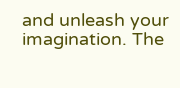and unleash your imagination. The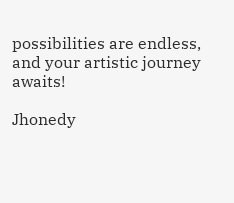possibilities are endless, and your artistic journey awaits!

Jhonedy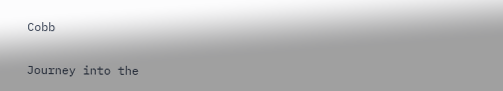Cobb

Journey into the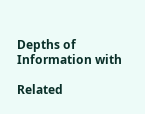Depths of Information with

Related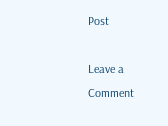Post

Leave a Comment